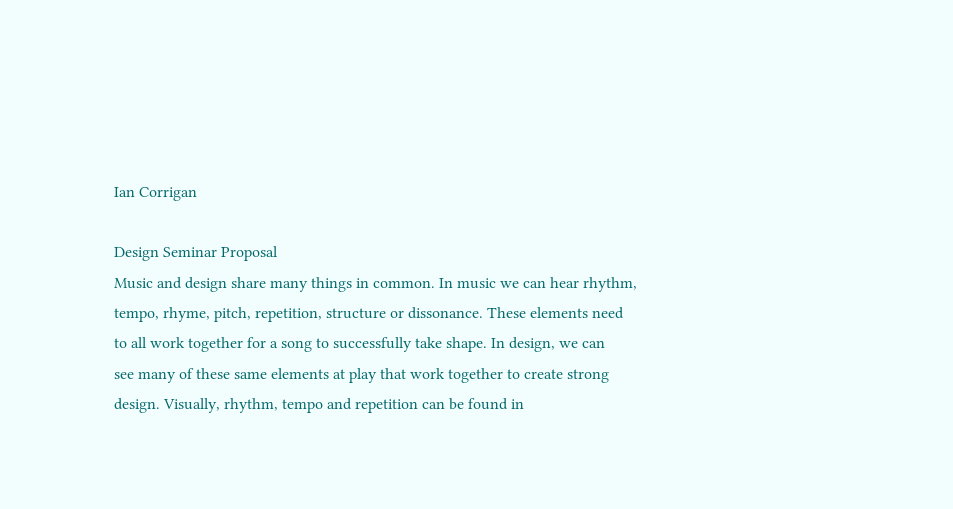Ian Corrigan

Design Seminar Proposal
Music and design share many things in common. In music we can hear rhythm,
tempo, rhyme, pitch, repetition, structure or dissonance. These elements need
to all work together for a song to successfully take shape. In design, we can
see many of these same elements at play that work together to create strong
design. Visually, rhythm, tempo and repetition can be found in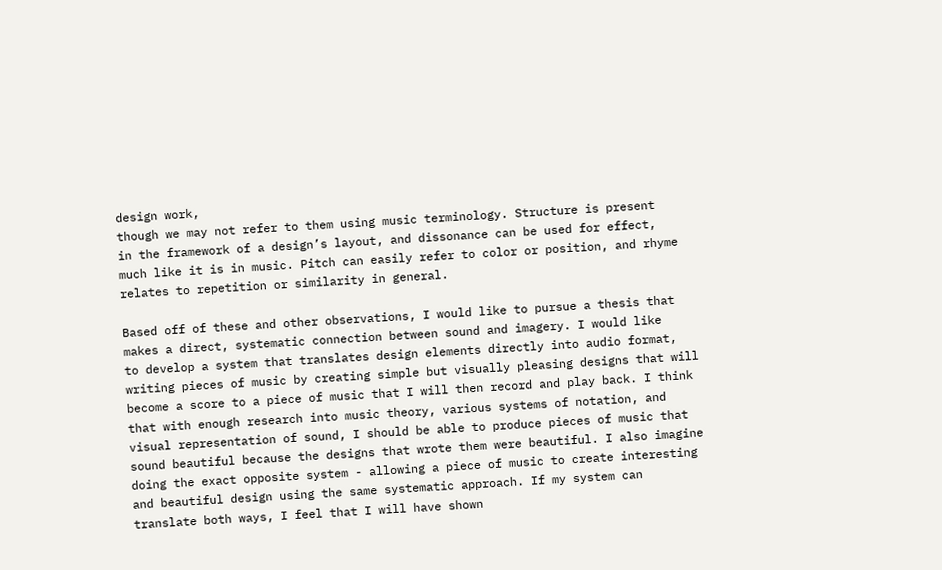design work,
though we may not refer to them using music terminology. Structure is present
in the framework of a design’s layout, and dissonance can be used for effect,
much like it is in music. Pitch can easily refer to color or position, and rhyme
relates to repetition or similarity in general.

Based off of these and other observations, I would like to pursue a thesis that
makes a direct, systematic connection between sound and imagery. I would like
to develop a system that translates design elements directly into audio format,
writing pieces of music by creating simple but visually pleasing designs that will
become a score to a piece of music that I will then record and play back. I think
that with enough research into music theory, various systems of notation, and
visual representation of sound, I should be able to produce pieces of music that
sound beautiful because the designs that wrote them were beautiful. I also imagine
doing the exact opposite system - allowing a piece of music to create interesting
and beautiful design using the same systematic approach. If my system can
translate both ways, I feel that I will have shown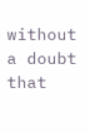without a doubt that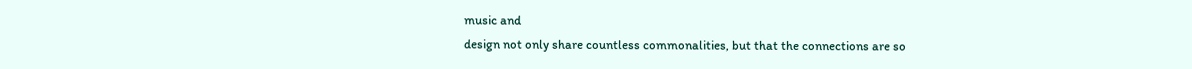music and
design not only share countless commonalities, but that the connections are so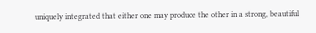uniquely integrated that either one may produce the other in a strong, beautiful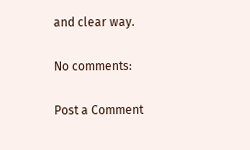and clear way.

No comments:

Post a Comment